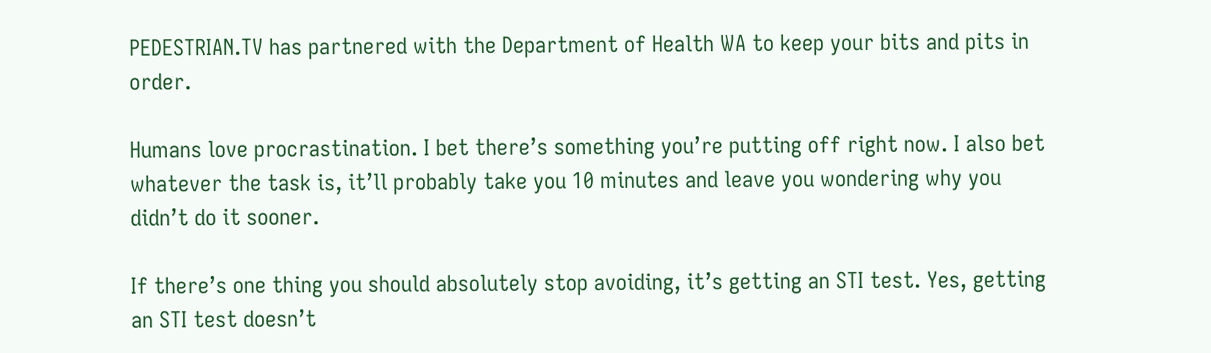PEDESTRIAN.TV has partnered with the Department of Health WA to keep your bits and pits in order.

Humans love procrastination. I bet there’s something you’re putting off right now. I also bet whatever the task is, it’ll probably take you 10 minutes and leave you wondering why you didn’t do it sooner.

If there’s one thing you should absolutely stop avoiding, it’s getting an STI test. Yes, getting an STI test doesn’t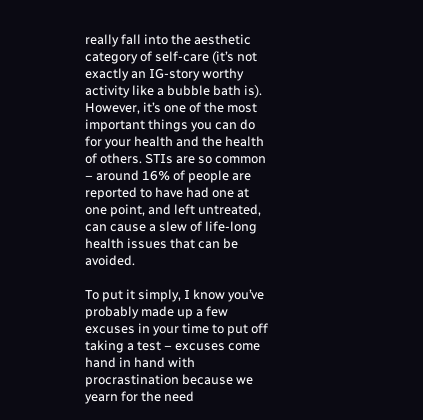really fall into the aesthetic category of self-care (it’s not exactly an IG-story worthy activity like a bubble bath is). However, it’s one of the most important things you can do for your health and the health of others. STIs are so common – around 16% of people are reported to have had one at one point, and left untreated, can cause a slew of life-long health issues that can be avoided.

To put it simply, I know you’ve probably made up a few excuses in your time to put off taking a test – excuses come hand in hand with procrastination because we yearn for the need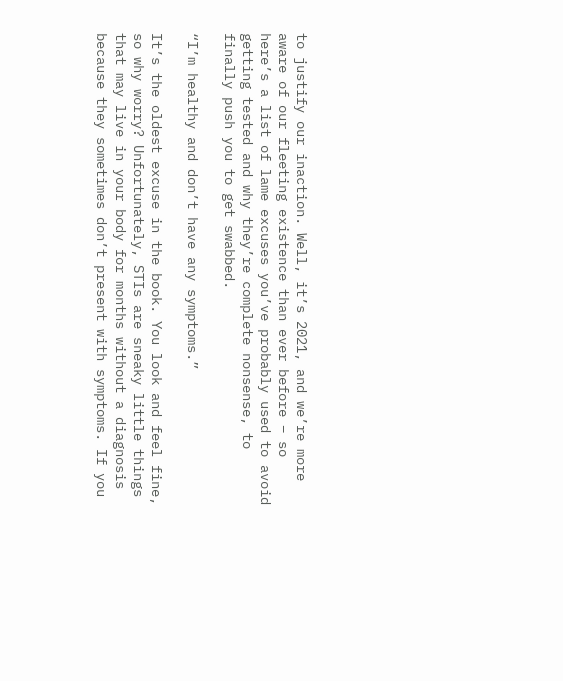to justify our inaction. Well, it’s 2021, and we’re more aware of our fleeting existence than ever before – so here’s a list of lame excuses you’ve probably used to avoid getting tested and why they’re complete nonsense, to finally push you to get swabbed.

“I’m healthy and don’t have any symptoms.”

It’s the oldest excuse in the book. You look and feel fine, so why worry? Unfortunately, STIs are sneaky little things that may live in your body for months without a diagnosis because they sometimes don’t present with symptoms. If you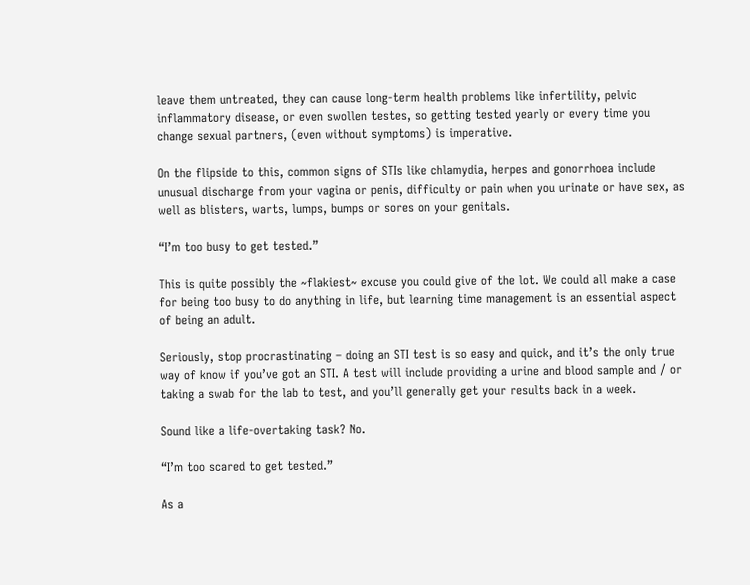leave them untreated, they can cause long-term health problems like infertility, pelvic inflammatory disease, or even swollen testes, so getting tested yearly or every time you change sexual partners, (even without symptoms) is imperative.

On the flipside to this, common signs of STIs like chlamydia, herpes and gonorrhoea include unusual discharge from your vagina or penis, difficulty or pain when you urinate or have sex, as well as blisters, warts, lumps, bumps or sores on your genitals.

“I’m too busy to get tested.”

This is quite possibly the ~flakiest~ excuse you could give of the lot. We could all make a case for being too busy to do anything in life, but learning time management is an essential aspect of being an adult.

Seriously, stop procrastinating – doing an STI test is so easy and quick, and it’s the only true way of know if you’ve got an STI. A test will include providing a urine and blood sample and / or taking a swab for the lab to test, and you’ll generally get your results back in a week.

Sound like a life-overtaking task? No.

“I’m too scared to get tested.”

As a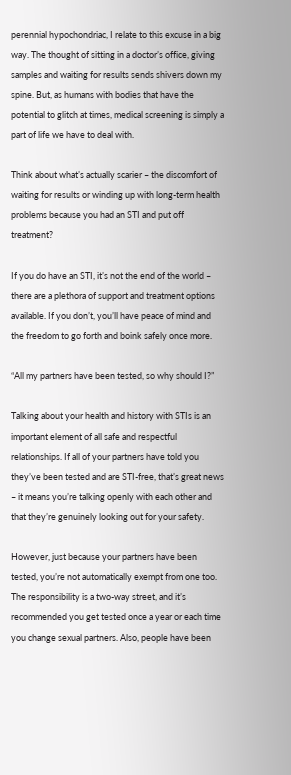perennial hypochondriac, I relate to this excuse in a big way. The thought of sitting in a doctor’s office, giving samples and waiting for results sends shivers down my spine. But, as humans with bodies that have the potential to glitch at times, medical screening is simply a part of life we have to deal with.

Think about what’s actually scarier – the discomfort of waiting for results or winding up with long-term health problems because you had an STI and put off treatment?

If you do have an STI, it’s not the end of the world – there are a plethora of support and treatment options available. If you don’t, you’ll have peace of mind and the freedom to go forth and boink safely once more.

“All my partners have been tested, so why should I?”

Talking about your health and history with STIs is an important element of all safe and respectful relationships. If all of your partners have told you they’ve been tested and are STI-free, that’s great news – it means you’re talking openly with each other and that they’re genuinely looking out for your safety.

However, just because your partners have been tested, you’re not automatically exempt from one too. The responsibility is a two-way street, and it’s recommended you get tested once a year or each time you change sexual partners. Also, people have been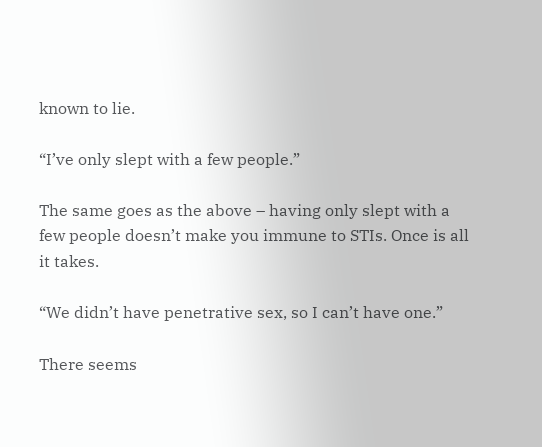known to lie.

“I’ve only slept with a few people.”

The same goes as the above – having only slept with a few people doesn’t make you immune to STIs. Once is all it takes.

“We didn’t have penetrative sex, so I can’t have one.”

There seems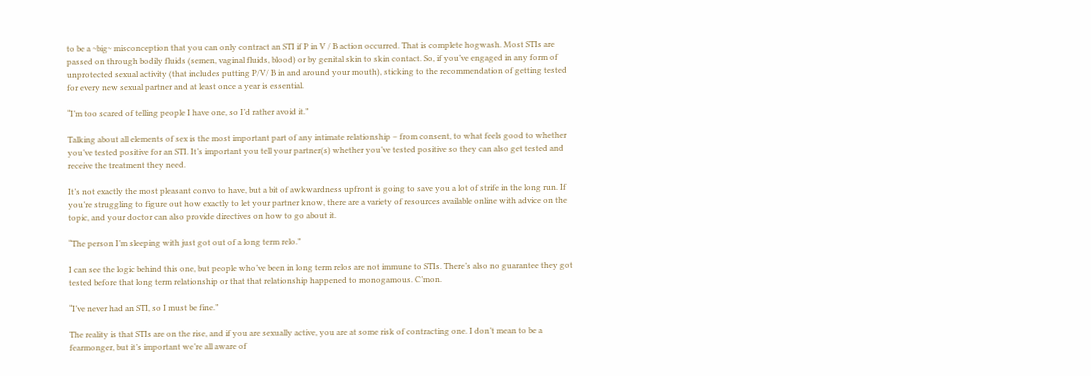to be a ~big~ misconception that you can only contract an STI if P in V / B action occurred. That is complete hogwash. Most STIs are passed on through bodily fluids (semen, vaginal fluids, blood) or by genital skin to skin contact. So, if you’ve engaged in any form of unprotected sexual activity (that includes putting P/V/ B in and around your mouth), sticking to the recommendation of getting tested for every new sexual partner and at least once a year is essential.

“I’m too scared of telling people I have one, so I’d rather avoid it.”

Talking about all elements of sex is the most important part of any intimate relationship – from consent, to what feels good to whether you’ve tested positive for an STI. It’s important you tell your partner(s) whether you’ve tested positive so they can also get tested and receive the treatment they need.

It’s not exactly the most pleasant convo to have, but a bit of awkwardness upfront is going to save you a lot of strife in the long run. If you’re struggling to figure out how exactly to let your partner know, there are a variety of resources available online with advice on the topic, and your doctor can also provide directives on how to go about it.

“The person I’m sleeping with just got out of a long term relo.”

I can see the logic behind this one, but people who’ve been in long term relos are not immune to STIs. There’s also no guarantee they got tested before that long term relationship or that that relationship happened to monogamous. C’mon.

“I’ve never had an STI, so I must be fine.”

The reality is that STIs are on the rise, and if you are sexually active, you are at some risk of contracting one. I don’t mean to be a fearmonger, but it’s important we’re all aware of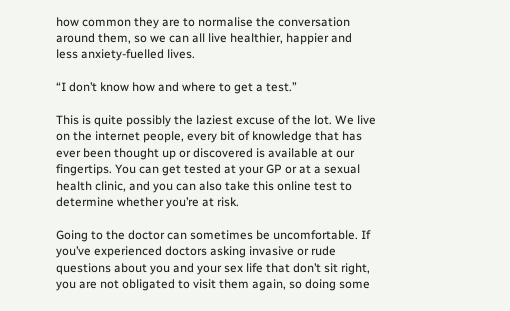how common they are to normalise the conversation around them, so we can all live healthier, happier and less anxiety-fuelled lives.

“I don’t know how and where to get a test.”

This is quite possibly the laziest excuse of the lot. We live on the internet people, every bit of knowledge that has ever been thought up or discovered is available at our fingertips. You can get tested at your GP or at a sexual health clinic, and you can also take this online test to determine whether you’re at risk.

Going to the doctor can sometimes be uncomfortable. If you’ve experienced doctors asking invasive or rude questions about you and your sex life that don’t sit right, you are not obligated to visit them again, so doing some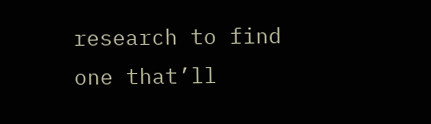research to find one that’ll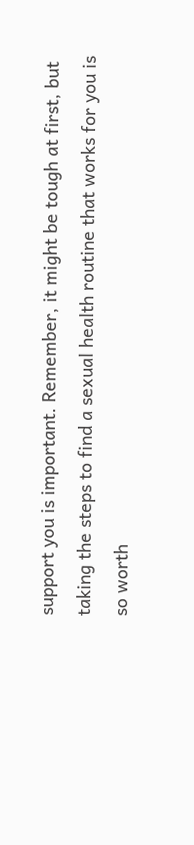support you is important. Remember, it might be tough at first, but taking the steps to find a sexual health routine that works for you is so worth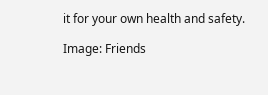it for your own health and safety.

Image: Friends